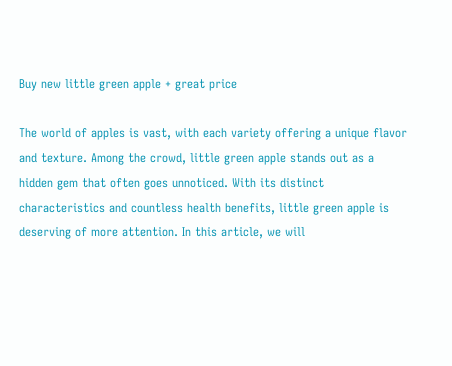Buy new little green apple + great price

The world of apples is vast, with each variety offering a unique flavor and texture. Among the crowd, little green apple stands out as a hidden gem that often goes unnoticed. With its distinct characteristics and countless health benefits, little green apple is deserving of more attention. In this article, we will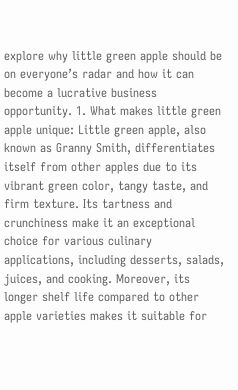explore why little green apple should be on everyone’s radar and how it can become a lucrative business opportunity. 1. What makes little green apple unique: Little green apple, also known as Granny Smith, differentiates itself from other apples due to its vibrant green color, tangy taste, and firm texture. Its tartness and crunchiness make it an exceptional choice for various culinary applications, including desserts, salads, juices, and cooking. Moreover, its longer shelf life compared to other apple varieties makes it suitable for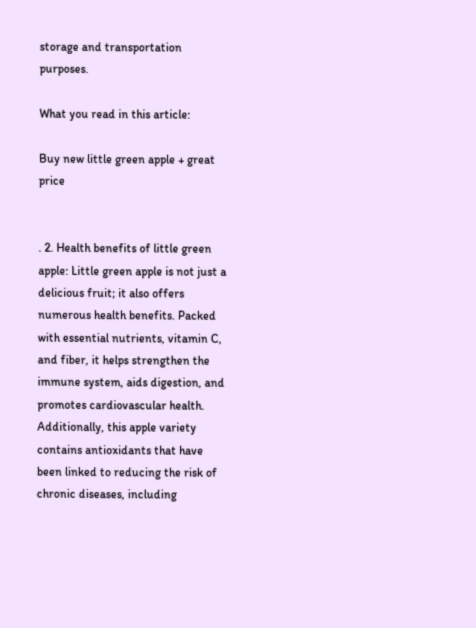storage and transportation purposes.

What you read in this article:

Buy new little green apple + great price


. 2. Health benefits of little green apple: Little green apple is not just a delicious fruit; it also offers numerous health benefits. Packed with essential nutrients, vitamin C, and fiber, it helps strengthen the immune system, aids digestion, and promotes cardiovascular health. Additionally, this apple variety contains antioxidants that have been linked to reducing the risk of chronic diseases, including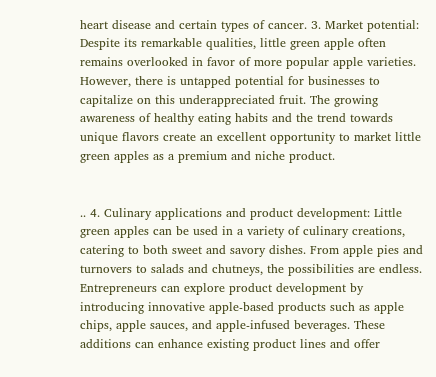heart disease and certain types of cancer. 3. Market potential: Despite its remarkable qualities, little green apple often remains overlooked in favor of more popular apple varieties. However, there is untapped potential for businesses to capitalize on this underappreciated fruit. The growing awareness of healthy eating habits and the trend towards unique flavors create an excellent opportunity to market little green apples as a premium and niche product.


.. 4. Culinary applications and product development: Little green apples can be used in a variety of culinary creations, catering to both sweet and savory dishes. From apple pies and turnovers to salads and chutneys, the possibilities are endless. Entrepreneurs can explore product development by introducing innovative apple-based products such as apple chips, apple sauces, and apple-infused beverages. These additions can enhance existing product lines and offer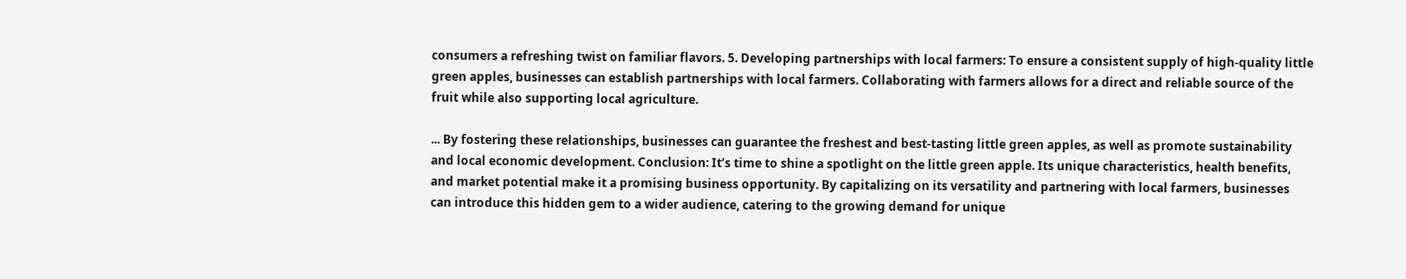consumers a refreshing twist on familiar flavors. 5. Developing partnerships with local farmers: To ensure a consistent supply of high-quality little green apples, businesses can establish partnerships with local farmers. Collaborating with farmers allows for a direct and reliable source of the fruit while also supporting local agriculture.

... By fostering these relationships, businesses can guarantee the freshest and best-tasting little green apples, as well as promote sustainability and local economic development. Conclusion: It’s time to shine a spotlight on the little green apple. Its unique characteristics, health benefits, and market potential make it a promising business opportunity. By capitalizing on its versatility and partnering with local farmers, businesses can introduce this hidden gem to a wider audience, catering to the growing demand for unique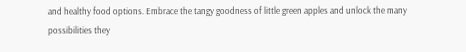and healthy food options. Embrace the tangy goodness of little green apples and unlock the many possibilities they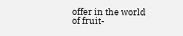offer in the world of fruit-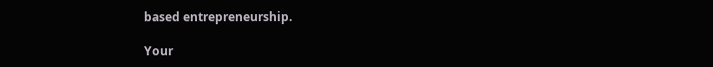based entrepreneurship.

Your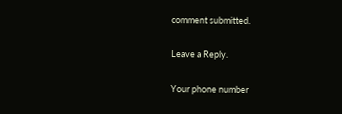comment submitted.

Leave a Reply.

Your phone number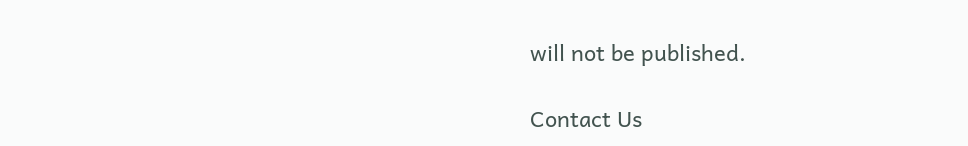will not be published.

Contact Us